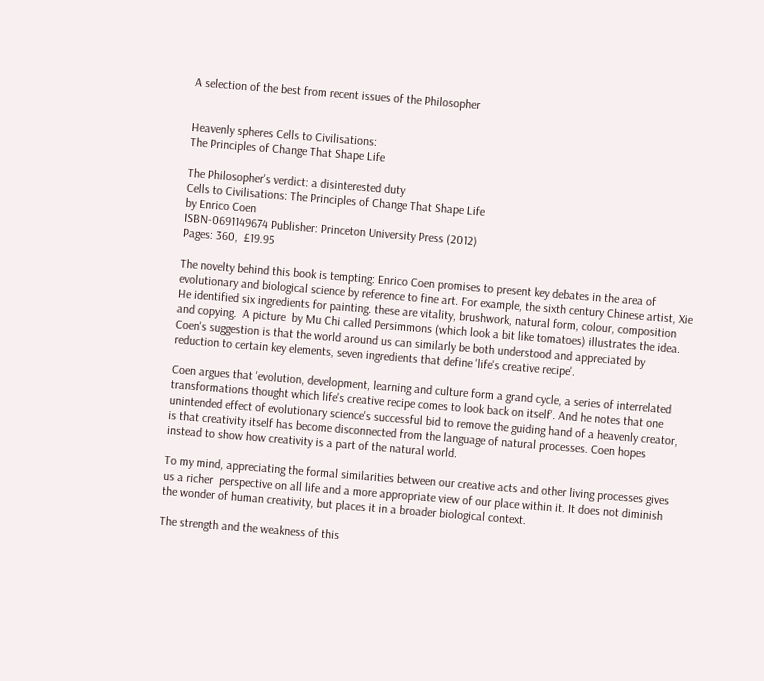A selection of the best from recent issues of the Philosopher


Heavenly spheres Cells to Civilisations:
The Principles of Change That Shape Life

The Philosopher's verdict: a disinterested duty
Cells to Civilisations: The Principles of Change That Shape Life
by Enrico Coen
ISBN-0691149674 Publisher: Princeton University Press (2012)
Pages: 360,  £19.95

The novelty behind this book is tempting: Enrico Coen promises to present key debates in the area of evolutionary and biological science by reference to fine art. For example, the sixth century Chinese artist, Xie He identified six ingredients for painting. these are vitality, brushwork, natural form, colour, composition and copying.  A picture  by Mu Chi called Persimmons (which look a bit like tomatoes) illustrates the idea. Coen's suggestion is that the world around us can similarly be both understood and appreciated by reduction to certain key elements, seven ingredients that define 'life's creative recipe'.

Coen argues that 'evolution, development, learning and culture form a grand cycle, a series of interrelated transformations thought which life's creative recipe comes to look back on itself'. And he notes that one unintended effect of evolutionary science's successful bid to remove the guiding hand of a heavenly creator, is that creativity itself has become disconnected from the language of natural processes. Coen hopes instead to show how creativity is a part of the natural world.

To my mind, appreciating the formal similarities between our creative acts and other living processes gives us a richer  perspective on all life and a more appropriate view of our place within it. It does not diminish the wonder of human creativity, but places it in a broader biological context.

The strength and the weakness of this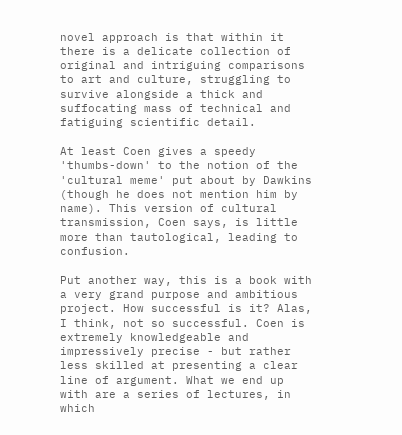novel approach is that within it there is a delicate collection of original and intriguing comparisons to art and culture, struggling to survive alongside a thick and suffocating mass of technical and fatiguing scientific detail.

At least Coen gives a speedy 'thumbs-down' to the notion of the 'cultural meme' put about by Dawkins (though he does not mention him by name). This version of cultural transmission, Coen says, is little more than tautological, leading to confusion.

Put another way, this is a book with a very grand purpose and ambitious project. How successful is it? Alas, I think, not so successful. Coen is extremely knowledgeable and impressively precise - but rather less skilled at presenting a clear line of argument. What we end up with are a series of lectures, in which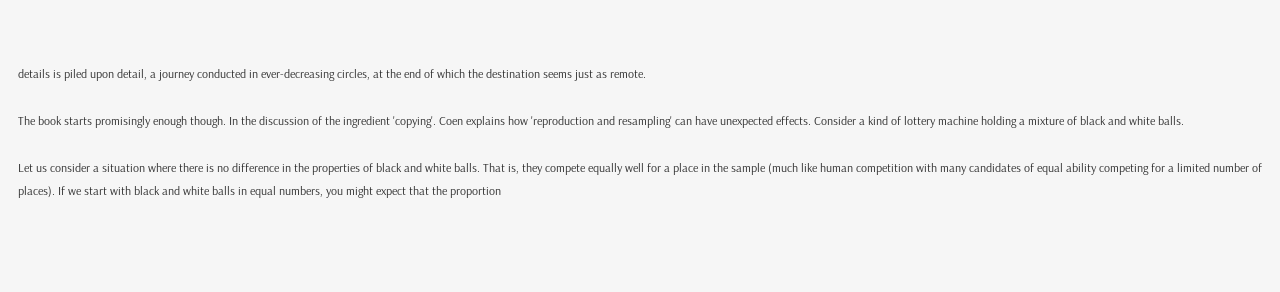details is piled upon detail, a journey conducted in ever-decreasing circles, at the end of which the destination seems just as remote.

The book starts promisingly enough though. In the discussion of the ingredient 'copying'. Coen explains how 'reproduction and resampling' can have unexpected effects. Consider a kind of lottery machine holding a mixture of black and white balls.

Let us consider a situation where there is no difference in the properties of black and white balls. That is, they compete equally well for a place in the sample (much like human competition with many candidates of equal ability competing for a limited number of places). If we start with black and white balls in equal numbers, you might expect that the proportion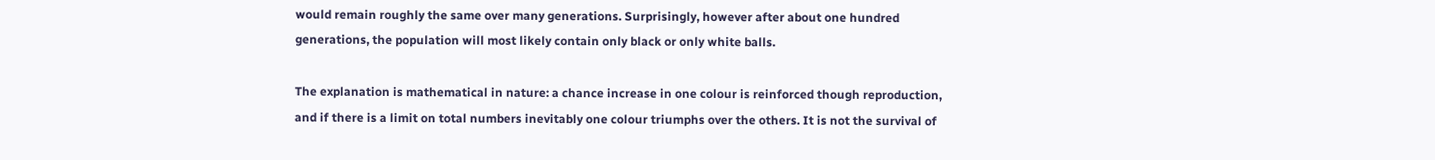would remain roughly the same over many generations. Surprisingly, however after about one hundred generations, the population will most likely contain only black or only white balls.

The explanation is mathematical in nature: a chance increase in one colour is reinforced though reproduction, and if there is a limit on total numbers inevitably one colour triumphs over the others. It is not the survival of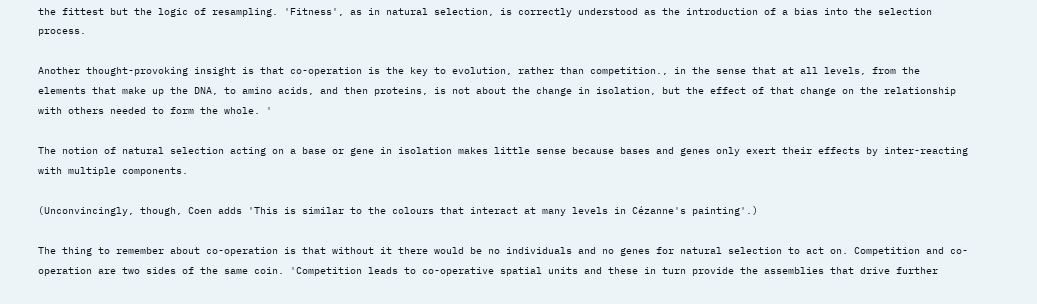the fittest but the logic of resampling. 'Fitness', as in natural selection, is correctly understood as the introduction of a bias into the selection process.

Another thought-provoking insight is that co-operation is the key to evolution, rather than competition., in the sense that at all levels, from the elements that make up the DNA, to amino acids, and then proteins, is not about the change in isolation, but the effect of that change on the relationship with others needed to form the whole. '

The notion of natural selection acting on a base or gene in isolation makes little sense because bases and genes only exert their effects by inter-reacting with multiple components.

(Unconvincingly, though, Coen adds 'This is similar to the colours that interact at many levels in Cézanne's painting'.)

The thing to remember about co-operation is that without it there would be no individuals and no genes for natural selection to act on. Competition and co-operation are two sides of the same coin. 'Competition leads to co-operative spatial units and these in turn provide the assemblies that drive further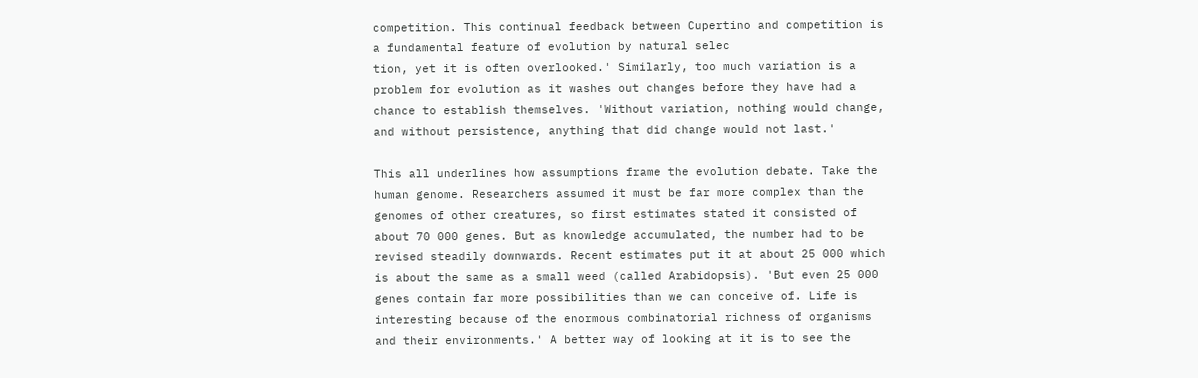competition. This continual feedback between Cupertino and competition is a fundamental feature of evolution by natural selec
tion, yet it is often overlooked.' Similarly, too much variation is a problem for evolution as it washes out changes before they have had a chance to establish themselves. 'Without variation, nothing would change, and without persistence, anything that did change would not last.'

This all underlines how assumptions frame the evolution debate. Take the human genome. Researchers assumed it must be far more complex than the genomes of other creatures, so first estimates stated it consisted of about 70 000 genes. But as knowledge accumulated, the number had to be revised steadily downwards. Recent estimates put it at about 25 000 which is about the same as a small weed (called Arabidopsis). 'But even 25 000 genes contain far more possibilities than we can conceive of. Life is interesting because of the enormous combinatorial richness of organisms and their environments.' A better way of looking at it is to see the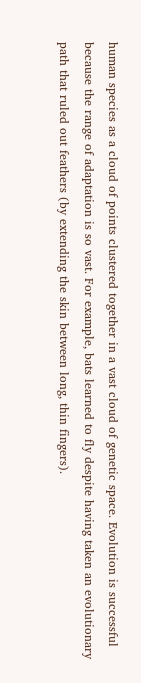human species as a cloud of points clustered together in a vast cloud of genetic space. Evolution is successful because the range of adaptation is so vast. For example, bats learned to fly despite having taken an evolutionary path that ruled out feathers (by extending the skin between long, thin fingers).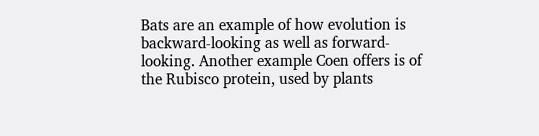Bats are an example of how evolution is backward-looking as well as forward-looking. Another example Coen offers is of the Rubisco protein, used by plants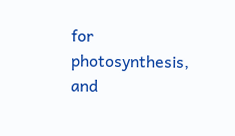for photosynthesis, and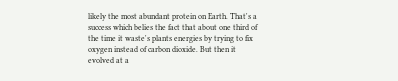likely the most abundant protein on Earth. That's a success which belies the fact that about one third of the time it waste's plants energies by trying to fix oxygen instead of carbon dioxide. But then it  evolved at a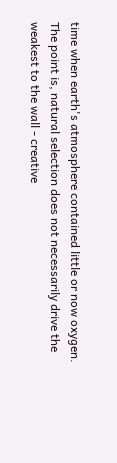time when earth's atmosphere contained little or now oxygen. The point is, natural selection does not necessarily drive the weakest to the wall - creative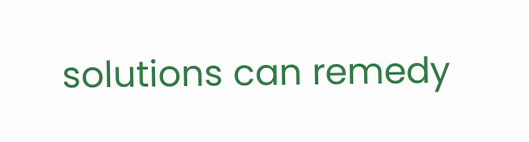solutions can remedy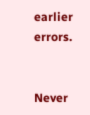earlier errors.


Never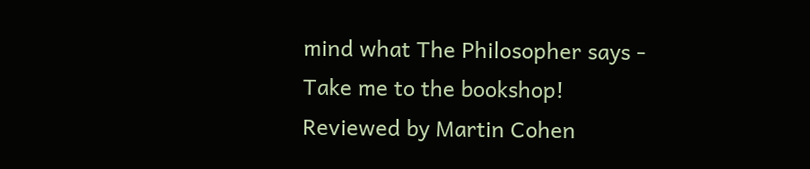mind what The Philosopher says -
Take me to the bookshop!
Reviewed by Martin Cohen